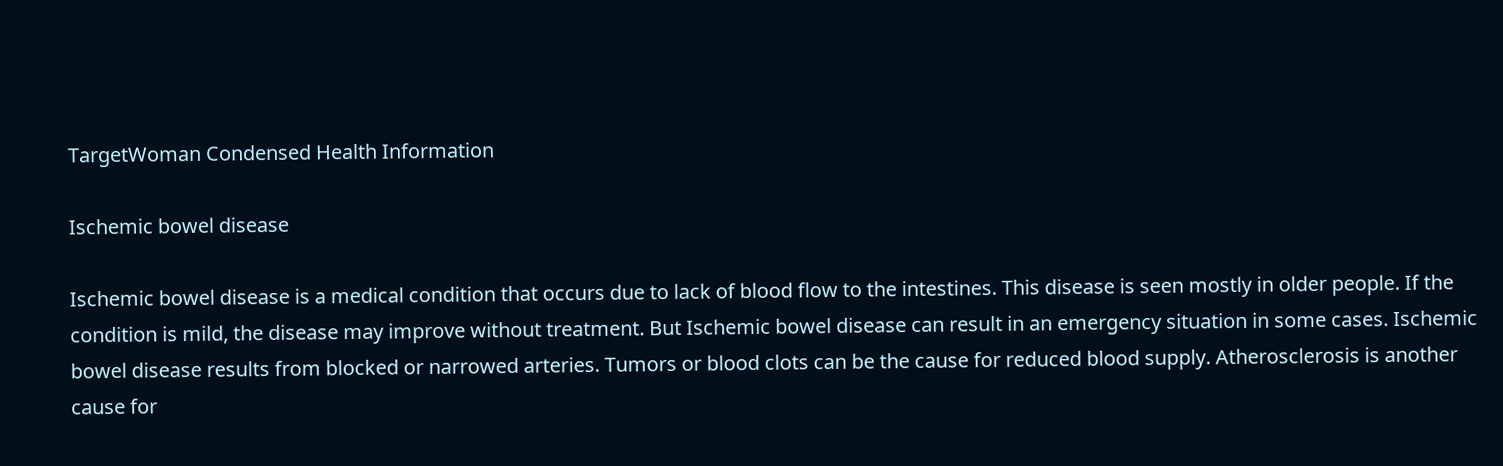TargetWoman Condensed Health Information

Ischemic bowel disease

Ischemic bowel disease is a medical condition that occurs due to lack of blood flow to the intestines. This disease is seen mostly in older people. If the condition is mild, the disease may improve without treatment. But Ischemic bowel disease can result in an emergency situation in some cases. Ischemic bowel disease results from blocked or narrowed arteries. Tumors or blood clots can be the cause for reduced blood supply. Atherosclerosis is another cause for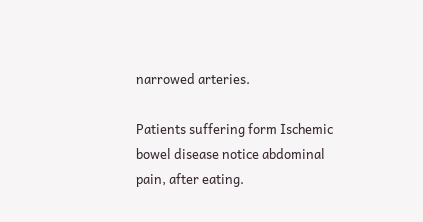narrowed arteries.

Patients suffering form Ischemic bowel disease notice abdominal pain, after eating.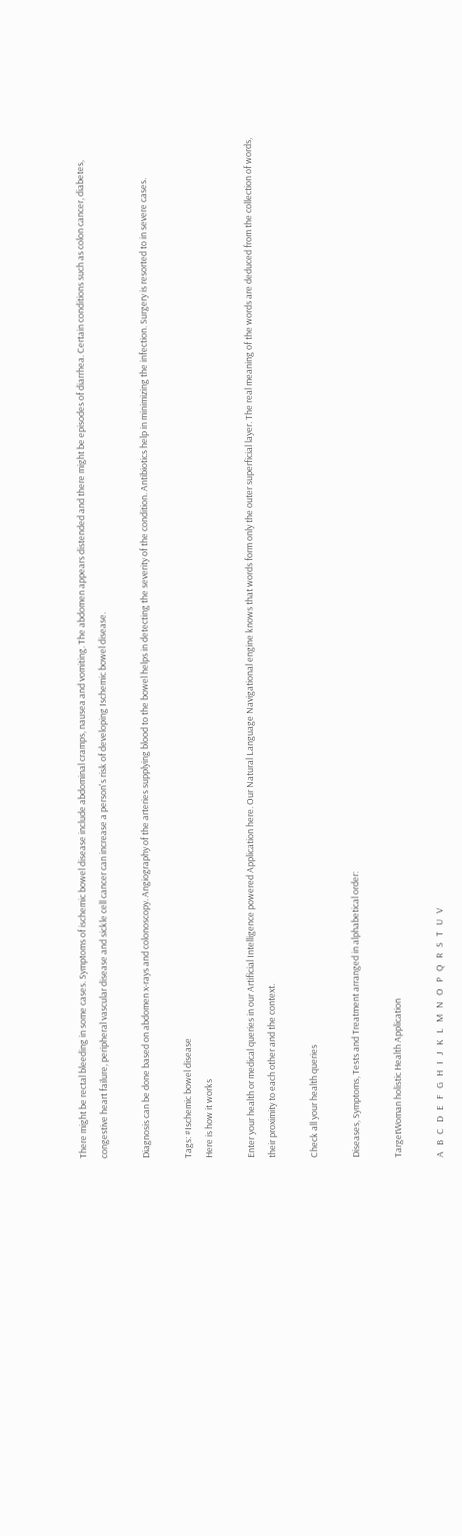There might be rectal bleeding in some cases. Symptoms of ischemic bowel disease include abdominal cramps, nausea and vomiting. The abdomen appears distended and there might be episodes of diarrhea. Certain conditions such as colon cancer, diabetes, congestive heart failure, peripheral vascular disease and sickle cell cancer can increase a person's risk of developing Ischemic bowel disease.

Diagnosis can be done based on abdomen x-rays and colonoscopy. Angiography of the arteries supplying blood to the bowel helps in detecting the severity of the condition. Antibiotics help in minimizing the infection. Surgery is resorted to in severe cases.

Tags: #Ischemic bowel disease
Here is how it works

Enter your health or medical queries in our Artificial Intelligence powered Application here. Our Natural Language Navigational engine knows that words form only the outer superficial layer. The real meaning of the words are deduced from the collection of words, their proximity to each other and the context.

Check all your health queries

Diseases, Symptoms, Tests and Treatment arranged in alphabetical order:

TargetWoman holistic Health Application

A   B   C   D   E   F   G   H   I   J   K   L   M   N   O   P   Q   R   S   T   U   V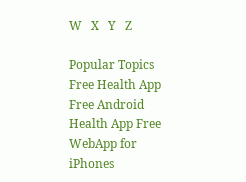W   X   Y   Z

Popular Topics
Free Health App
Free Android Health App Free WebApp for iPhones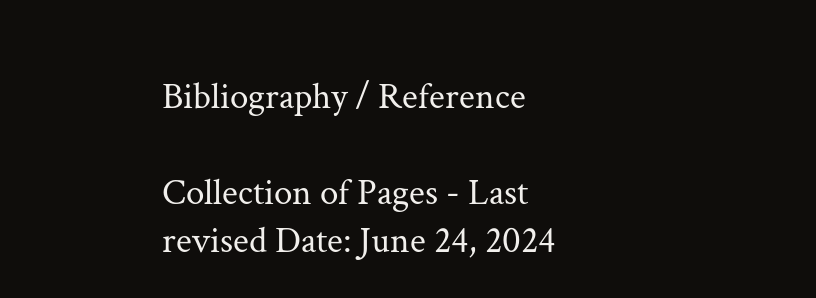Bibliography / Reference

Collection of Pages - Last revised Date: June 24, 2024